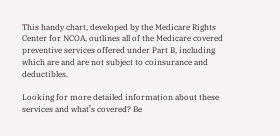This handy chart, developed by the Medicare Rights Center for NCOA, outlines all of the Medicare covered preventive services offered under Part B, including which are and are not subject to coinsurance and deductibles.

Looking for more detailed information about these services and what’s covered? Be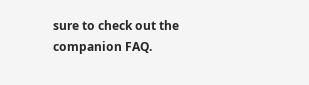sure to check out the companion FAQ.